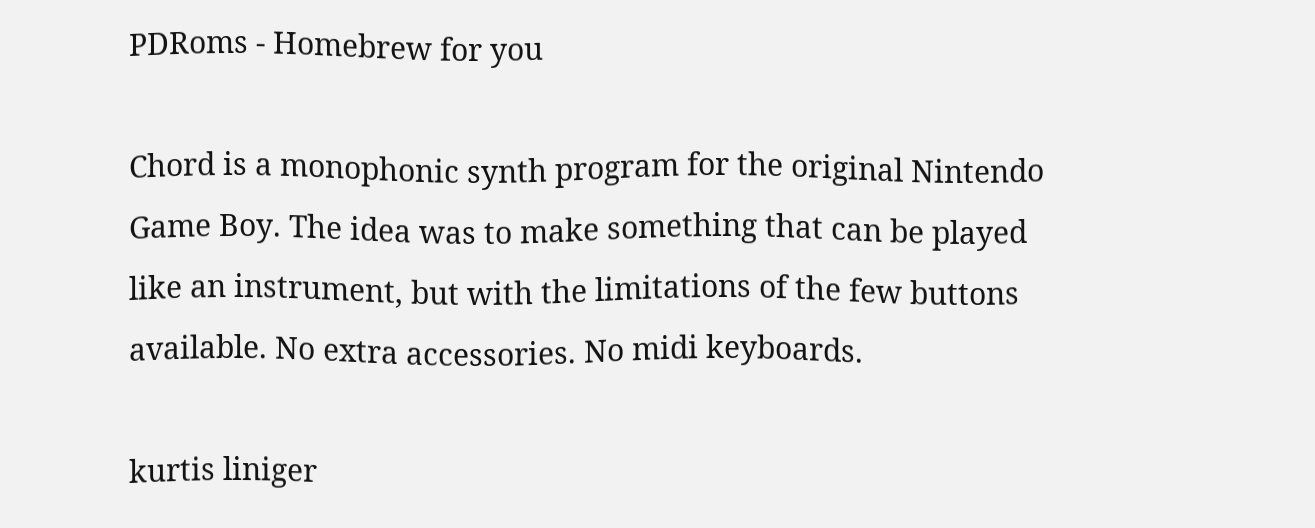PDRoms - Homebrew for you

Chord is a monophonic synth program for the original Nintendo Game Boy. The idea was to make something that can be played like an instrument, but with the limitations of the few buttons available. No extra accessories. No midi keyboards.

kurtis liniger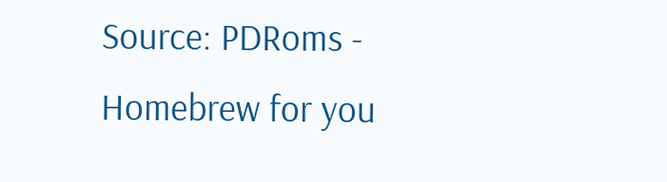Source: PDRoms - Homebrew for you